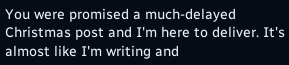You were promised a much-delayed Christmas post and I'm here to deliver. It's almost like I'm writing and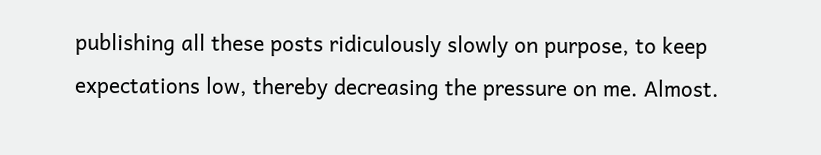publishing all these posts ridiculously slowly on purpose, to keep expectations low, thereby decreasing the pressure on me. Almost.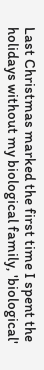Last Christmas marked the first time I spent the holidays without my biological family, 'biological'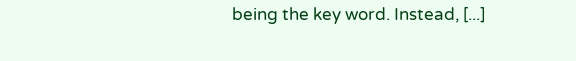being the key word. Instead, [...]